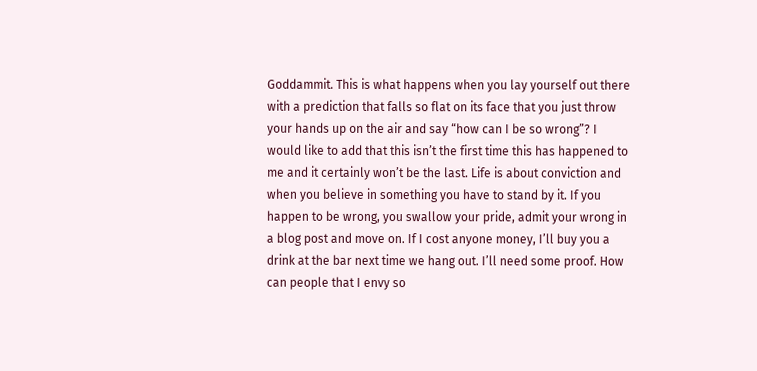Goddammit. This is what happens when you lay yourself out there with a prediction that falls so flat on its face that you just throw your hands up on the air and say “how can I be so wrong”? I would like to add that this isn’t the first time this has happened to me and it certainly won’t be the last. Life is about conviction and when you believe in something you have to stand by it. If you happen to be wrong, you swallow your pride, admit your wrong in a blog post and move on. If I cost anyone money, I’ll buy you a drink at the bar next time we hang out. I’ll need some proof. How can people that I envy so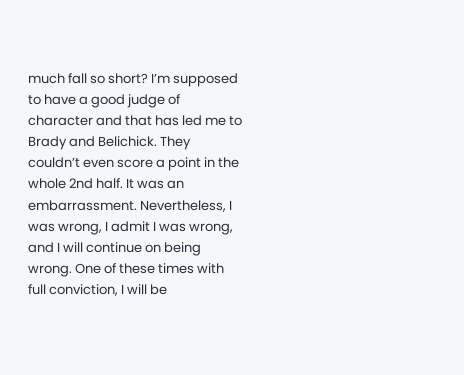much fall so short? I’m supposed to have a good judge of character and that has led me to Brady and Belichick. They couldn’t even score a point in the whole 2nd half. It was an embarrassment. Nevertheless, I was wrong, I admit I was wrong, and I will continue on being wrong. One of these times with full conviction, I will be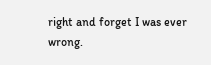right and forget I was ever wrong.